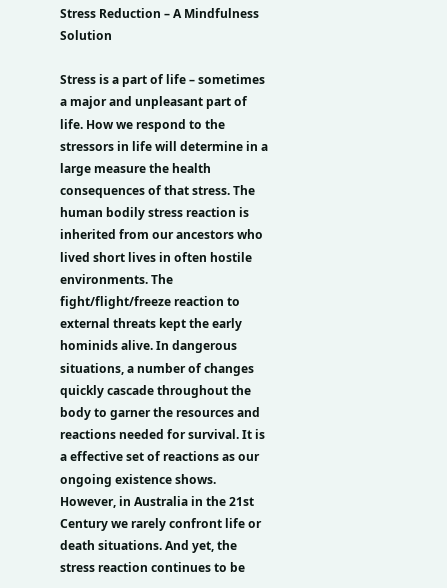Stress Reduction – A Mindfulness Solution

Stress is a part of life – sometimes a major and unpleasant part of life. How we respond to the stressors in life will determine in a large measure the health consequences of that stress. The human bodily stress reaction is inherited from our ancestors who lived short lives in often hostile environments. The fight/flight/freeze reaction to external threats kept the early hominids alive. In dangerous situations, a number of changes quickly cascade throughout the body to garner the resources and reactions needed for survival. It is a effective set of reactions as our ongoing existence shows. However, in Australia in the 21st Century we rarely confront life or death situations. And yet, the stress reaction continues to be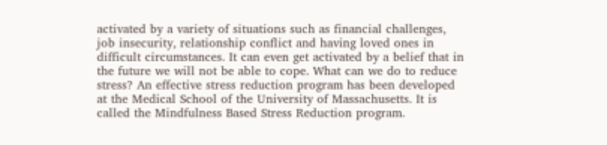activated by a variety of situations such as financial challenges, job insecurity, relationship conflict and having loved ones in difficult circumstances. It can even get activated by a belief that in the future we will not be able to cope. What can we do to reduce stress? An effective stress reduction program has been developed at the Medical School of the University of Massachusetts. It is called the Mindfulness Based Stress Reduction program.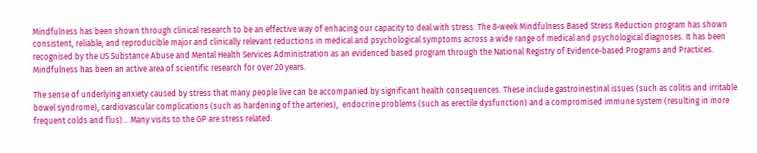Mindfulness has been shown through clinical research to be an effective way of enhacing our capacity to deal with stress. The 8-week Mindfulness Based Stress Reduction program has shown consistent, reliable, and reproducible major and clinically relevant reductions in medical and psychological symptoms across a wide range of medical and psychological diagnoses. It has been recognised by the US Substance Abuse and Mental Health Services Administration as an evidenced based program through the National Registry of Evidence-based Programs and Practices. Mindfulness has been an active area of scientific research for over 20 years.

The sense of underlying anxiety caused by stress that many people live can be accompanied by significant health consequences. These include gastroinestinal issues (such as colitis and irritable bowel syndrome), cardiovascular complications (such as hardening of the arteries),  endocrine problems (such as erectile dysfunction) and a compromised immune system (resulting in more frequent colds and flus)… Many visits to the GP are stress related.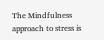The Mindfulness approach to stress is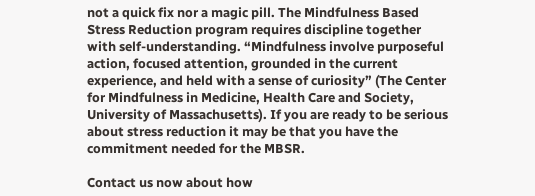not a quick fix nor a magic pill. The Mindfulness Based Stress Reduction program requires discipline together with self-understanding. “Mindfulness involve purposeful action, focused attention, grounded in the current experience, and held with a sense of curiosity” (The Center for Mindfulness in Medicine, Health Care and Society, University of Massachusetts). If you are ready to be serious about stress reduction it may be that you have the commitment needed for the MBSR.

Contact us now about how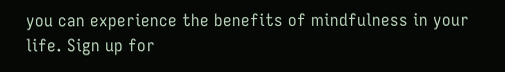you can experience the benefits of mindfulness in your life. Sign up for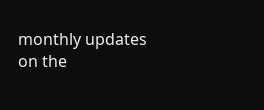monthly updates on the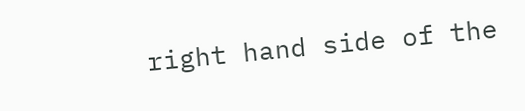right hand side of the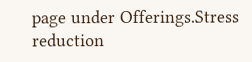page under Offerings.Stress reduction